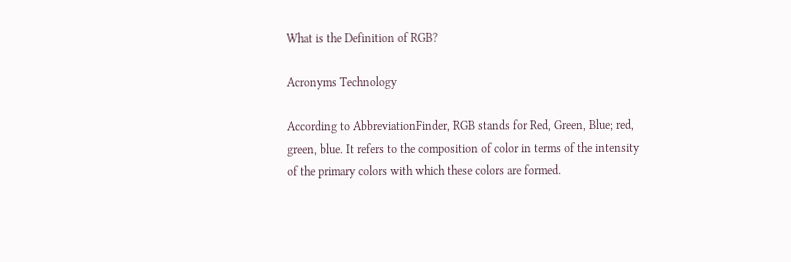What is the Definition of RGB?

Acronyms Technology

According to AbbreviationFinder, RGB stands for Red, Green, Blue; red, green, blue. It refers to the composition of color in terms of the intensity of the primary colors with which these colors are formed.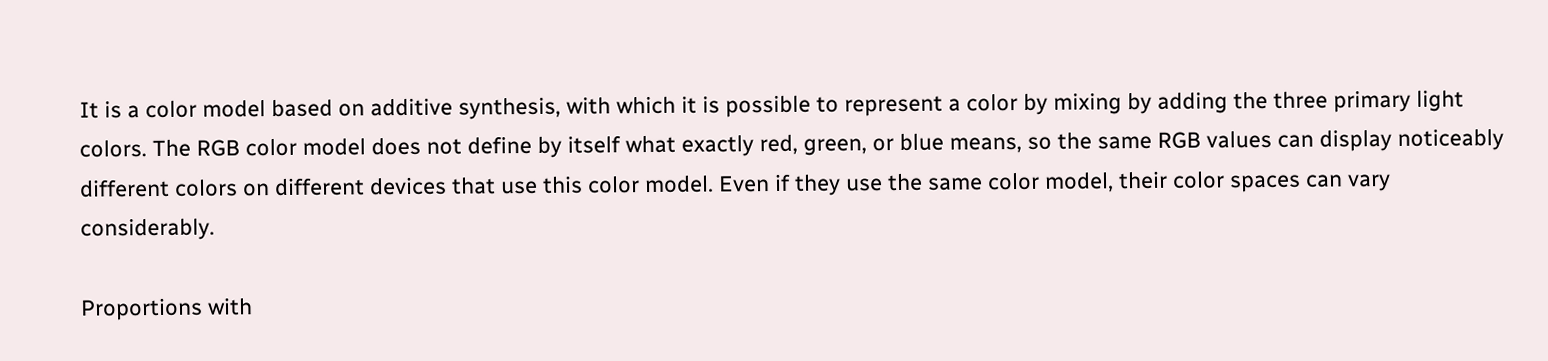It is a color model based on additive synthesis, with which it is possible to represent a color by mixing by adding the three primary light colors. The RGB color model does not define by itself what exactly red, green, or blue means, so the same RGB values can display noticeably different colors on different devices that use this color model. Even if they use the same color model, their color spaces can vary considerably.

Proportions with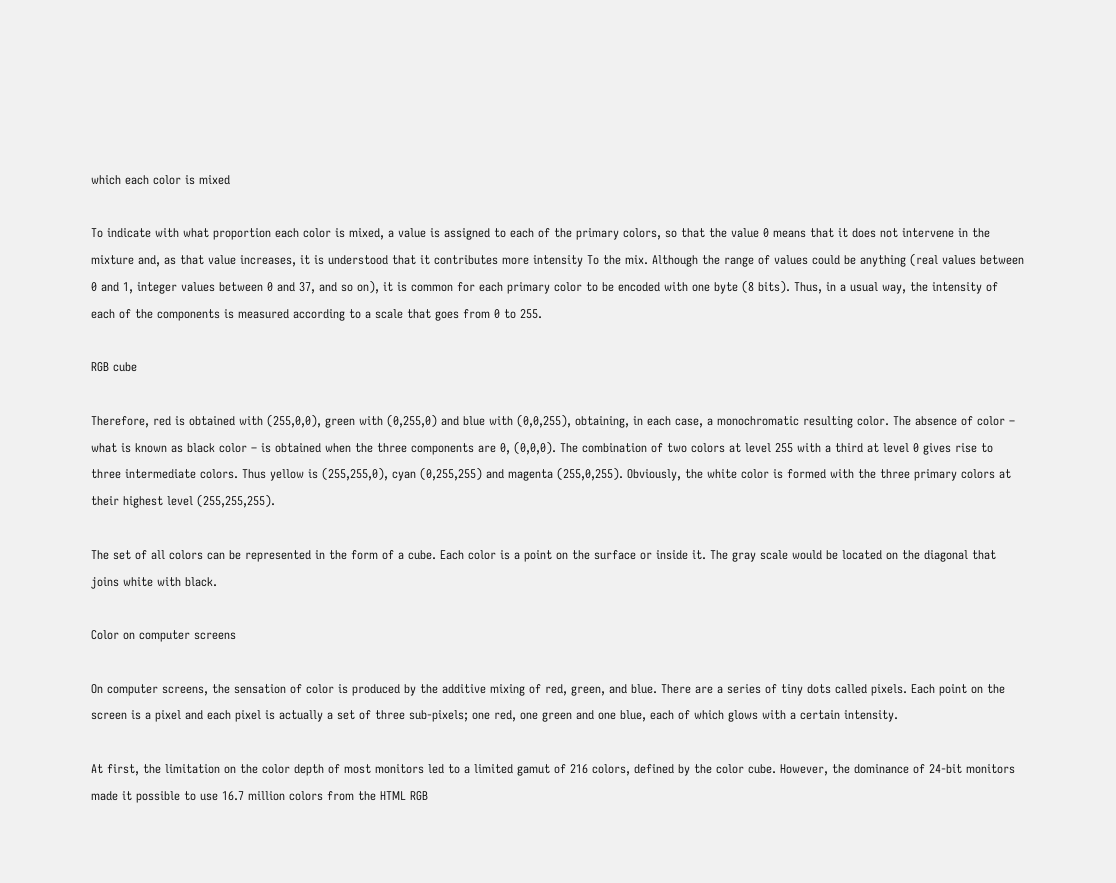which each color is mixed

To indicate with what proportion each color is mixed, a value is assigned to each of the primary colors, so that the value 0 means that it does not intervene in the mixture and, as that value increases, it is understood that it contributes more intensity To the mix. Although the range of values could be anything (real values between 0 and 1, integer values between 0 and 37, and so on), it is common for each primary color to be encoded with one byte (8 bits). Thus, in a usual way, the intensity of each of the components is measured according to a scale that goes from 0 to 255.

RGB cube

Therefore, red is obtained with (255,0,0), green with (0,255,0) and blue with (0,0,255), obtaining, in each case, a monochromatic resulting color. The absence of color – what is known as black color – is obtained when the three components are 0, (0,0,0). The combination of two colors at level 255 with a third at level 0 gives rise to three intermediate colors. Thus yellow is (255,255,0), cyan (0,255,255) and magenta (255,0,255). Obviously, the white color is formed with the three primary colors at their highest level (255,255,255).

The set of all colors can be represented in the form of a cube. Each color is a point on the surface or inside it. The gray scale would be located on the diagonal that joins white with black.

Color on computer screens

On computer screens, the sensation of color is produced by the additive mixing of red, green, and blue. There are a series of tiny dots called pixels. Each point on the screen is a pixel and each pixel is actually a set of three sub-pixels; one red, one green and one blue, each of which glows with a certain intensity.

At first, the limitation on the color depth of most monitors led to a limited gamut of 216 colors, defined by the color cube. However, the dominance of 24-bit monitors made it possible to use 16.7 million colors from the HTML RGB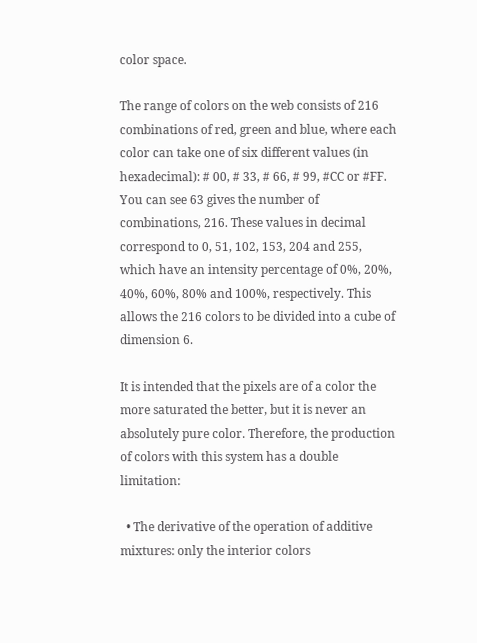color space.

The range of colors on the web consists of 216 combinations of red, green and blue, where each color can take one of six different values (in hexadecimal): # 00, # 33, # 66, # 99, #CC or #FF. You can see 63 gives the number of combinations, 216. These values in decimal correspond to 0, 51, 102, 153, 204 and 255, which have an intensity percentage of 0%, 20%, 40%, 60%, 80% and 100%, respectively. This allows the 216 colors to be divided into a cube of dimension 6.

It is intended that the pixels are of a color the more saturated the better, but it is never an absolutely pure color. Therefore, the production of colors with this system has a double limitation:

  • The derivative of the operation of additive mixtures: only the interior colors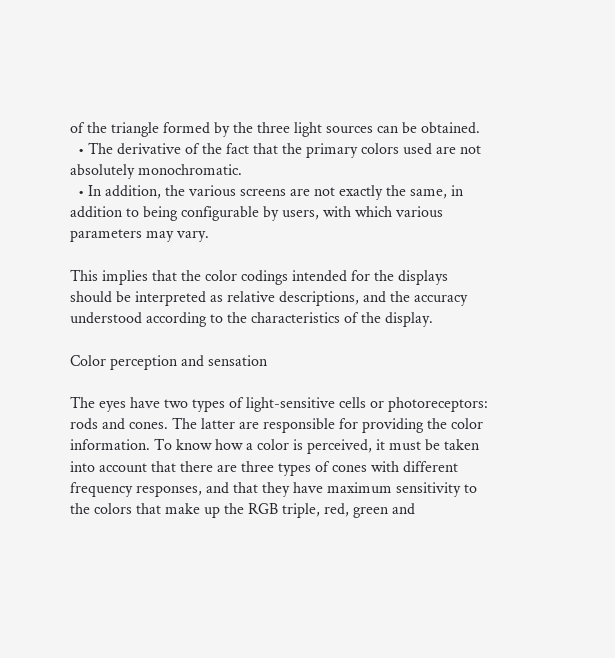of the triangle formed by the three light sources can be obtained.
  • The derivative of the fact that the primary colors used are not absolutely monochromatic.
  • In addition, the various screens are not exactly the same, in addition to being configurable by users, with which various parameters may vary.

This implies that the color codings intended for the displays should be interpreted as relative descriptions, and the accuracy understood according to the characteristics of the display.

Color perception and sensation

The eyes have two types of light-sensitive cells or photoreceptors: rods and cones. The latter are responsible for providing the color information. To know how a color is perceived, it must be taken into account that there are three types of cones with different frequency responses, and that they have maximum sensitivity to the colors that make up the RGB triple, red, green and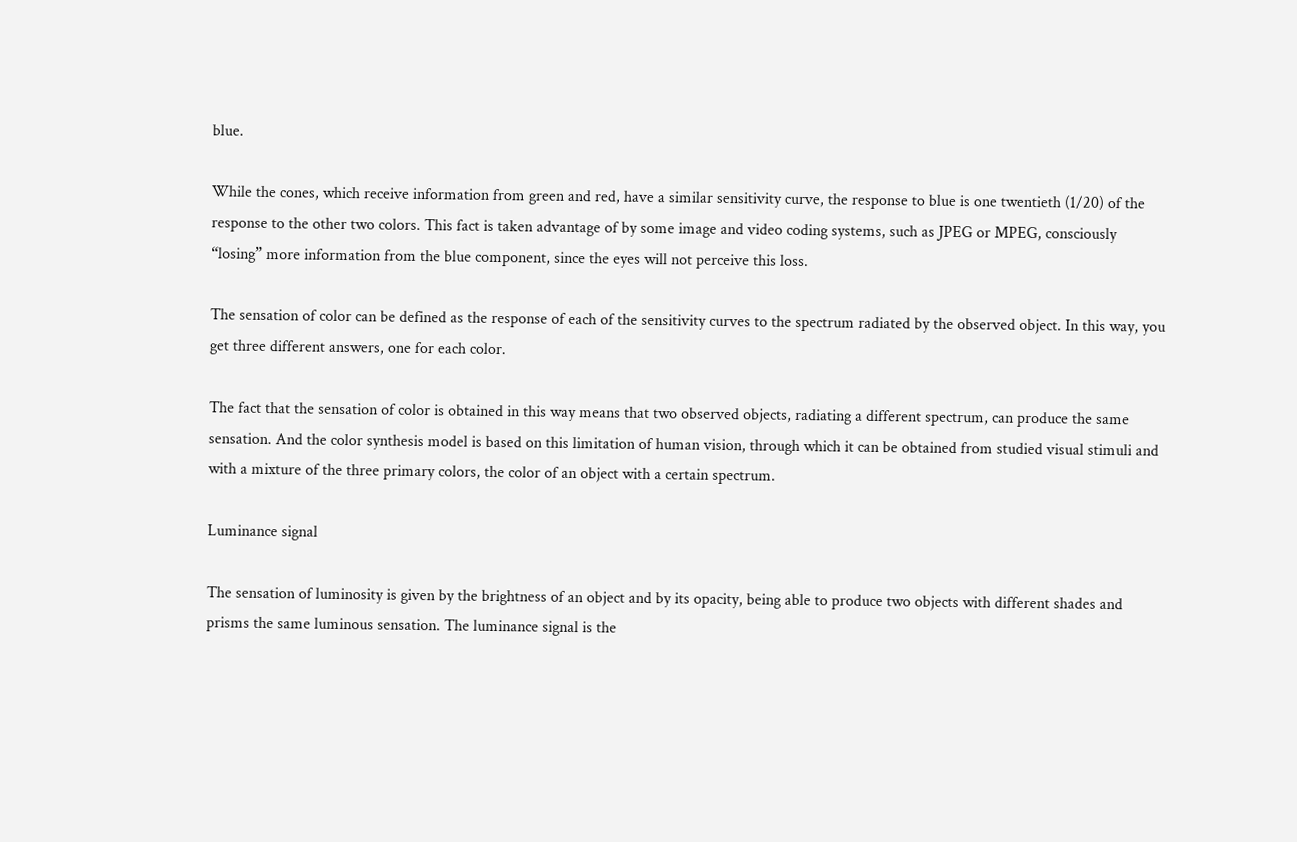blue.

While the cones, which receive information from green and red, have a similar sensitivity curve, the response to blue is one twentieth (1/20) of the response to the other two colors. This fact is taken advantage of by some image and video coding systems, such as JPEG or MPEG, consciously “losing” more information from the blue component, since the eyes will not perceive this loss.

The sensation of color can be defined as the response of each of the sensitivity curves to the spectrum radiated by the observed object. In this way, you get three different answers, one for each color.

The fact that the sensation of color is obtained in this way means that two observed objects, radiating a different spectrum, can produce the same sensation. And the color synthesis model is based on this limitation of human vision, through which it can be obtained from studied visual stimuli and with a mixture of the three primary colors, the color of an object with a certain spectrum.

Luminance signal

The sensation of luminosity is given by the brightness of an object and by its opacity, being able to produce two objects with different shades and prisms the same luminous sensation. The luminance signal is the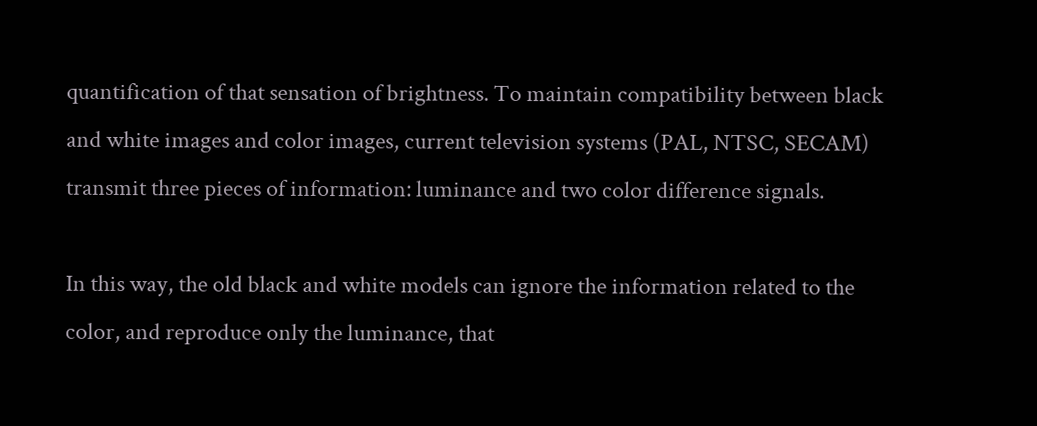quantification of that sensation of brightness. To maintain compatibility between black and white images and color images, current television systems (PAL, NTSC, SECAM) transmit three pieces of information: luminance and two color difference signals.

In this way, the old black and white models can ignore the information related to the color, and reproduce only the luminance, that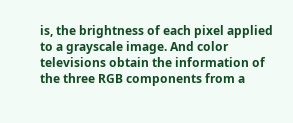is, the brightness of each pixel applied to a grayscale image. And color televisions obtain the information of the three RGB components from a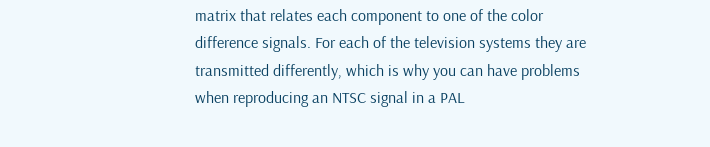matrix that relates each component to one of the color difference signals. For each of the television systems they are transmitted differently, which is why you can have problems when reproducing an NTSC signal in a PAL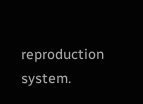reproduction system.